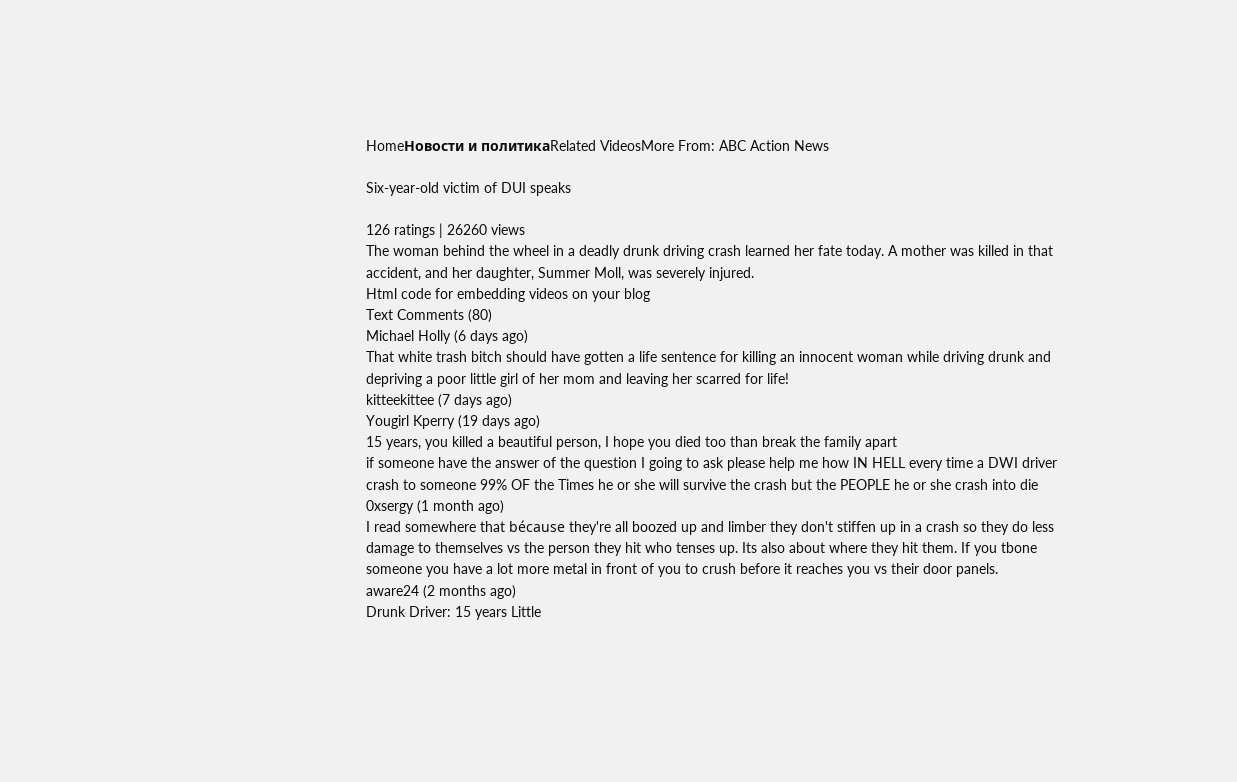HomeНовости и политикаRelated VideosMore From: ABC Action News

Six-year-old victim of DUI speaks

126 ratings | 26260 views
The woman behind the wheel in a deadly drunk driving crash learned her fate today. A mother was killed in that accident, and her daughter, Summer Moll, was severely injured.
Html code for embedding videos on your blog
Text Comments (80)
Michael Holly (6 days ago)
That white trash bitch should have gotten a life sentence for killing an innocent woman while driving drunk and depriving a poor little girl of her mom and leaving her scarred for life!
kitteekittee (7 days ago)
Yougirl Kperry (19 days ago)
15 years, you killed a beautiful person, I hope you died too than break the family apart
if someone have the answer of the question I going to ask please help me how IN HELL every time a DWI driver crash to someone 99% OF the Times he or she will survive the crash but the PEOPLE he or she crash into die
0xsergy (1 month ago)
I read somewhere that bécause they're all boozed up and limber they don't stiffen up in a crash so they do less damage to themselves vs the person they hit who tenses up. Its also about where they hit them. If you tbone someone you have a lot more metal in front of you to crush before it reaches you vs their door panels.
aware24 (2 months ago)
Drunk Driver: 15 years Little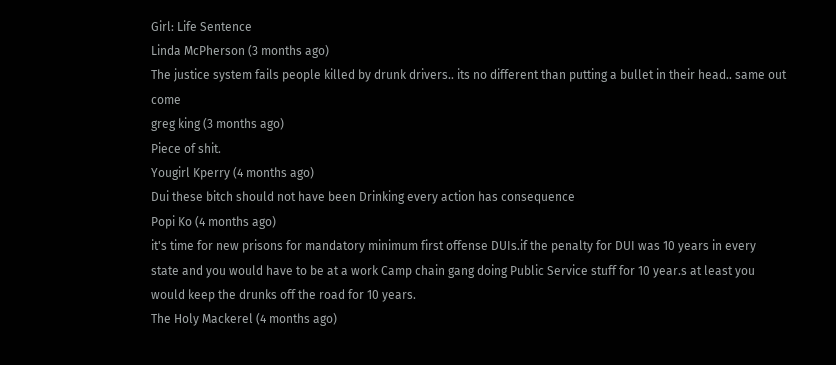Girl: Life Sentence
Linda McPherson (3 months ago)
The justice system fails people killed by drunk drivers.. its no different than putting a bullet in their head.. same out come
greg king (3 months ago)
Piece of shit.
Yougirl Kperry (4 months ago)
Dui these bitch should not have been Drinking every action has consequence
Popi Ko (4 months ago)
it's time for new prisons for mandatory minimum first offense DUIs.if the penalty for DUI was 10 years in every state and you would have to be at a work Camp chain gang doing Public Service stuff for 10 year.s at least you would keep the drunks off the road for 10 years.
The Holy Mackerel (4 months ago)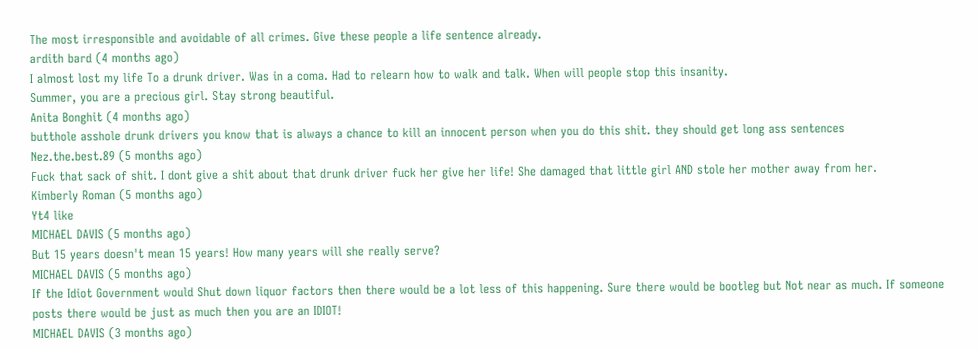The most irresponsible and avoidable of all crimes. Give these people a life sentence already.
ardith bard (4 months ago)
I almost lost my life To a drunk driver. Was in a coma. Had to relearn how to walk and talk. When will people stop this insanity.
Summer, you are a precious girl. Stay strong beautiful.
Anita Bonghit (4 months ago)
butthole asshole drunk drivers you know that is always a chance to kill an innocent person when you do this shit. they should get long ass sentences
Nez.the.best.89 (5 months ago)
Fuck that sack of shit. I dont give a shit about that drunk driver fuck her give her life! She damaged that little girl AND stole her mother away from her.
Kimberly Roman (5 months ago)
Yt4 like
MICHAEL DAVIS (5 months ago)
But 15 years doesn't mean 15 years! How many years will she really serve?
MICHAEL DAVIS (5 months ago)
If the Idiot Government would Shut down liquor factors then there would be a lot less of this happening. Sure there would be bootleg but Not near as much. If someone posts there would be just as much then you are an IDIOT!
MICHAEL DAVIS (3 months ago)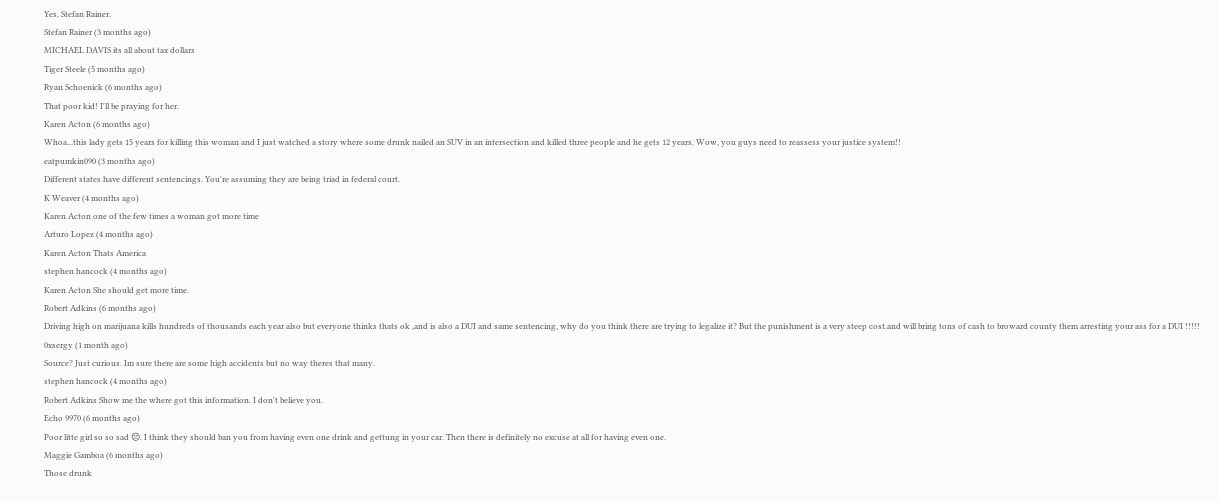Yes, Stefan Rainer.
Stefan Rainer (3 months ago)
MICHAEL DAVIS its all about tax dollars
Tiger Steele (5 months ago)
Ryan Schoenick (6 months ago)
That poor kid! I'll be praying for her.
Karen Acton (6 months ago)
Whoa...this lady gets 15 years for killing this woman and I just watched a story where some drunk nailed an SUV in an intersection and killed three people and he gets 12 years. Wow, you guys need to reassess your justice system!!
eatpumkin090 (3 months ago)
Different states have different sentencings. You're assuming they are being triad in federal court.
K Weaver (4 months ago)
Karen Acton one of the few times a woman got more time
Arturo Lopez (4 months ago)
Karen Acton Thats America
stephen hancock (4 months ago)
Karen Acton She should get more time.
Robert Adkins (6 months ago)
Driving high on marijuana kills hundreds of thousands each year also but everyone thinks thats ok ,and is also a DUI and same sentencing, why do you think there are trying to legalize it? But the punishment is a very steep cost.and will bring tons of cash to broward county them arresting your ass for a DUI !!!!!
0xsergy (1 month ago)
Source? Just curious. Im sure there are some high accidents but no way theres that many.
stephen hancock (4 months ago)
Robert Adkins Show me the where got this information. I don't believe you.
Echo 9970 (6 months ago)
Poor litte girl so so sad 😔. I think they should ban you from having even one drink and gettung in your car. Then there is definitely no excuse at all for having even one.
Maggie Gamboa (6 months ago)
Those drunk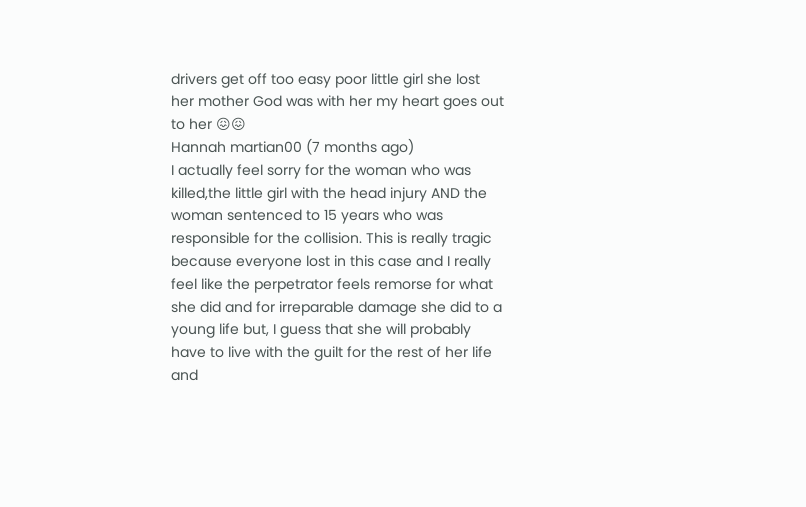drivers get off too easy poor little girl she lost her mother God was with her my heart goes out to her 😖😖
Hannah martian00 (7 months ago)
I actually feel sorry for the woman who was killed,the little girl with the head injury AND the woman sentenced to 15 years who was responsible for the collision. This is really tragic because everyone lost in this case and I really feel like the perpetrator feels remorse for what she did and for irreparable damage she did to a young life but, I guess that she will probably have to live with the guilt for the rest of her life and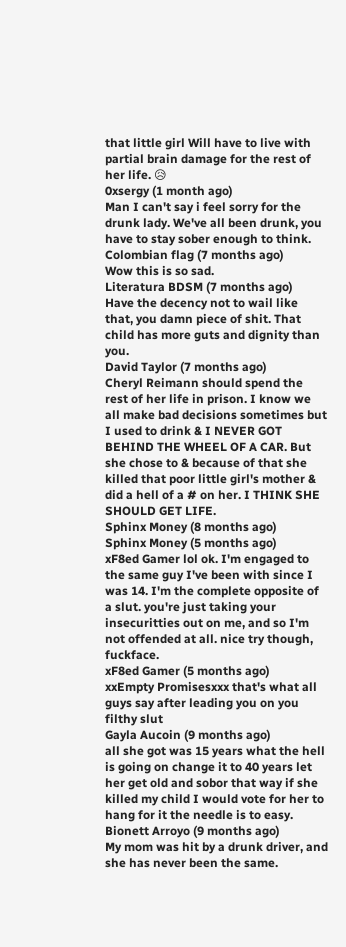that little girl Will have to live with partial brain damage for the rest of her life. 😥
0xsergy (1 month ago)
Man I can't say i feel sorry for the drunk lady. We've all been drunk, you have to stay sober enough to think.
Colombian flag (7 months ago)
Wow this is so sad.
Literatura BDSM (7 months ago)
Have the decency not to wail like that, you damn piece of shit. That child has more guts and dignity than you.
David Taylor (7 months ago)
Cheryl Reimann should spend the rest of her life in prison. I know we all make bad decisions sometimes but I used to drink & I NEVER GOT BEHIND THE WHEEL OF A CAR. But she chose to & because of that she killed that poor little girl's mother & did a hell of a # on her. I THINK SHE SHOULD GET LIFE.
Sphinx Money (8 months ago)
Sphinx Money (5 months ago)
xF8ed Gamer lol ok. I'm engaged to the same guy I've been with since I was 14. I'm the complete opposite of a slut. you're just taking your insecuritties out on me, and so I'm not offended at all. nice try though, fuckface.
xF8ed Gamer (5 months ago)
xxEmpty Promisesxxx that's what all guys say after leading you on you filthy slut
Gayla Aucoin (9 months ago)
all she got was 15 years what the hell is going on change it to 40 years let her get old and sobor that way if she killed my child I would vote for her to hang for it the needle is to easy.
Bionett Arroyo (9 months ago)
My mom was hit by a drunk driver, and she has never been the same.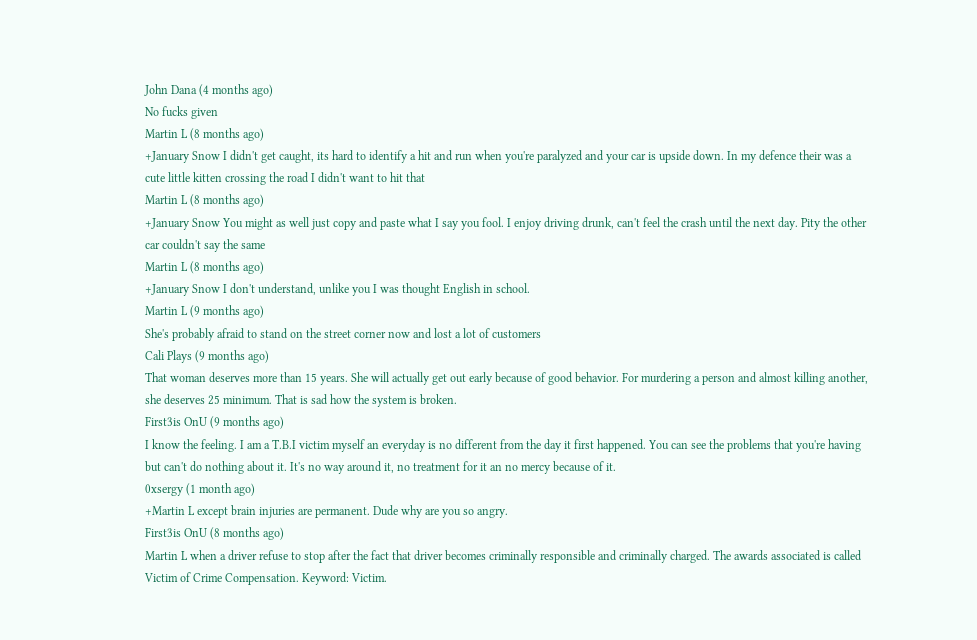John Dana (4 months ago)
No fucks given
Martin L (8 months ago)
+January Snow I didn't get caught, its hard to identify a hit and run when you're paralyzed and your car is upside down. In my defence their was a cute little kitten crossing the road I didn't want to hit that
Martin L (8 months ago)
+January Snow You might as well just copy and paste what I say you fool. I enjoy driving drunk, can't feel the crash until the next day. Pity the other car couldn't say the same
Martin L (8 months ago)
+January Snow I don't understand, unlike you I was thought English in school.
Martin L (9 months ago)
She's probably afraid to stand on the street corner now and lost a lot of customers
Cali Plays (9 months ago)
That woman deserves more than 15 years. She will actually get out early because of good behavior. For murdering a person and almost killing another, she deserves 25 minimum. That is sad how the system is broken.
First3is OnU (9 months ago)
I know the feeling. I am a T.B.I victim myself an everyday is no different from the day it first happened. You can see the problems that you're having but can't do nothing about it. It's no way around it, no treatment for it an no mercy because of it.
0xsergy (1 month ago)
+Martin L except brain injuries are permanent. Dude why are you so angry.
First3is OnU (8 months ago)
Martin L when a driver refuse to stop after the fact that driver becomes criminally responsible and criminally charged. The awards associated is called Victim of Crime Compensation. Keyword: Victim.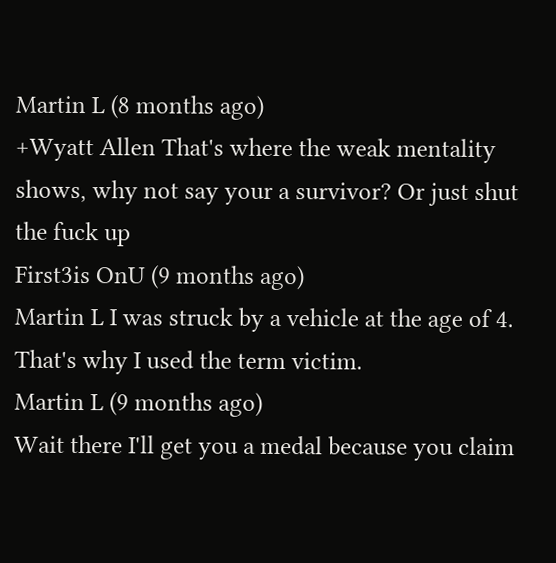Martin L (8 months ago)
+Wyatt Allen That's where the weak mentality shows, why not say your a survivor? Or just shut the fuck up
First3is OnU (9 months ago)
Martin L I was struck by a vehicle at the age of 4. That's why I used the term victim.
Martin L (9 months ago)
Wait there I'll get you a medal because you claim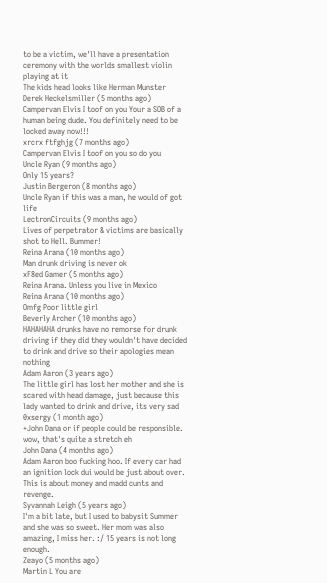to be a victim, we'll have a presentation ceremony with the worlds smallest violin playing at it
The kids head looks like Herman Munster
Derek Heckelsmiller (5 months ago)
Campervan Elvis I toof on you Your a SOB of a human being dude. You definitely need to be locked away now!!!
xrcrx ftfghjg (7 months ago)
Campervan Elvis I toof on you so do you
Uncle Ryan (9 months ago)
Only 15 years?
Justin Bergeron (8 months ago)
Uncle Ryan if this was a man, he would of got life
LectronCircuits (9 months ago)
Lives of perpetrator & victims are basically shot to Hell. Bummer!
Reina Arana (10 months ago)
Man drunk driving is never ok
xF8ed Gamer (5 months ago)
Reina Arana. Unless you live in Mexico
Reina Arana (10 months ago)
Omfg Poor little girl
Beverly Archer (10 months ago)
HAHAHAHA drunks have no remorse for drunk driving if they did they wouldn't have decided to drink and drive so their apologies mean nothing
Adam Aaron (3 years ago)
The little girl has lost her mother and she is scared with head damage, just because this lady wanted to drink and drive, its very sad
0xsergy (1 month ago)
+John Dana or if people could be responsible. wow, that's quite a stretch eh
John Dana (4 months ago)
Adam Aaron boo fucking hoo. If every car had an ignition lock dui would be just about over. This is about money and madd cunts and revenge.
Syvannah Leigh (5 years ago)
I'm a bit late, but I used to babysit Summer and she was so sweet. Her mom was also amazing, I miss her. :/ 15 years is not long enough.
Zeayo (5 months ago)
Martin L You are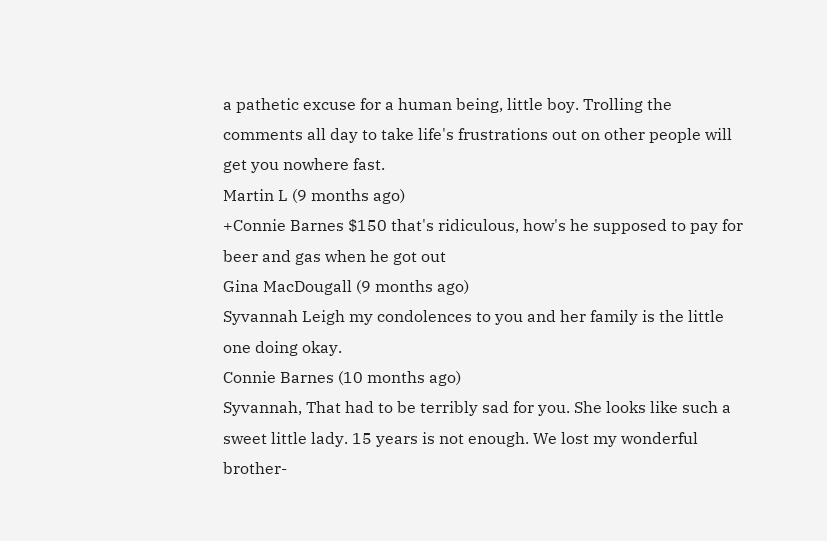a pathetic excuse for a human being, little boy. Trolling the comments all day to take life's frustrations out on other people will get you nowhere fast.
Martin L (9 months ago)
+Connie Barnes $150 that's ridiculous, how's he supposed to pay for beer and gas when he got out
Gina MacDougall (9 months ago)
Syvannah Leigh my condolences to you and her family is the little one doing okay.
Connie Barnes (10 months ago)
Syvannah, That had to be terribly sad for you. She looks like such a sweet little lady. 15 years is not enough. We lost my wonderful brother-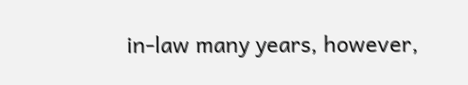in-law many years, however,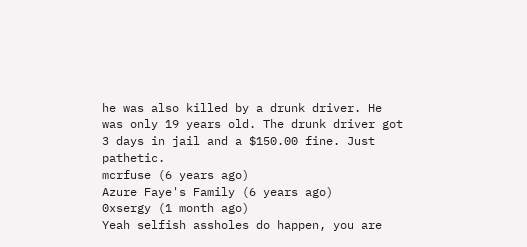he was also killed by a drunk driver. He was only 19 years old. The drunk driver got 3 days in jail and a $150.00 fine. Just pathetic.
mcrfuse (6 years ago)
Azure Faye's Family (6 years ago)
0xsergy (1 month ago)
Yeah selfish assholes do happen, you are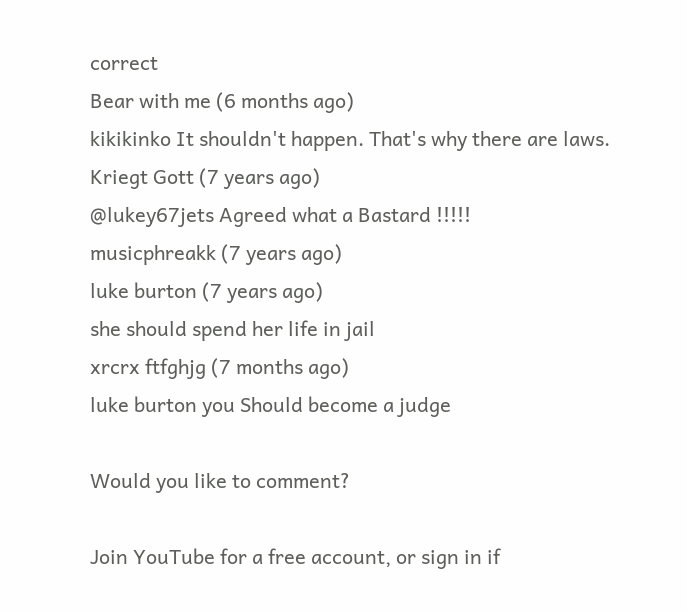correct
Bear with me (6 months ago)
kikikinko It shouldn't happen. That's why there are laws.
Kriegt Gott (7 years ago)
@lukey67jets Agreed what a Bastard !!!!!
musicphreakk (7 years ago)
luke burton (7 years ago)
she should spend her life in jail
xrcrx ftfghjg (7 months ago)
luke burton you Should become a judge

Would you like to comment?

Join YouTube for a free account, or sign in if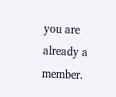you are already a member.